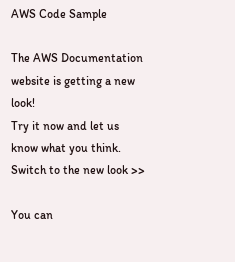AWS Code Sample

The AWS Documentation website is getting a new look!
Try it now and let us know what you think. Switch to the new look >>

You can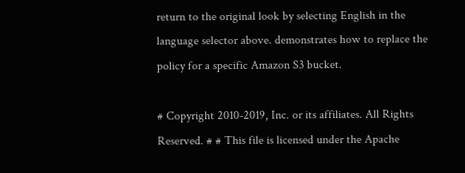return to the original look by selecting English in the language selector above. demonstrates how to replace the policy for a specific Amazon S3 bucket.

# Copyright 2010-2019, Inc. or its affiliates. All Rights Reserved. # # This file is licensed under the Apache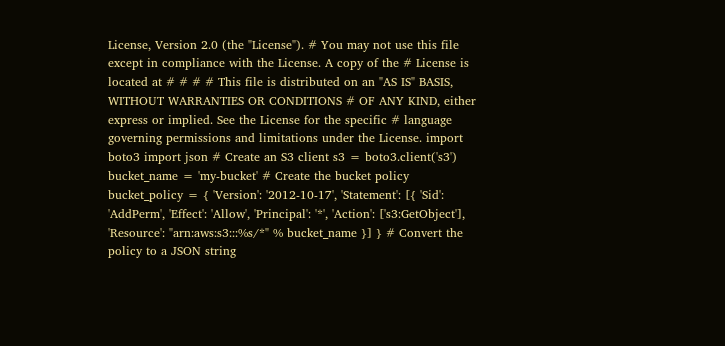License, Version 2.0 (the "License"). # You may not use this file except in compliance with the License. A copy of the # License is located at # # # # This file is distributed on an "AS IS" BASIS, WITHOUT WARRANTIES OR CONDITIONS # OF ANY KIND, either express or implied. See the License for the specific # language governing permissions and limitations under the License. import boto3 import json # Create an S3 client s3 = boto3.client('s3') bucket_name = 'my-bucket' # Create the bucket policy bucket_policy = { 'Version': '2012-10-17', 'Statement': [{ 'Sid': 'AddPerm', 'Effect': 'Allow', 'Principal': '*', 'Action': ['s3:GetObject'], 'Resource': "arn:aws:s3:::%s/*" % bucket_name }] } # Convert the policy to a JSON string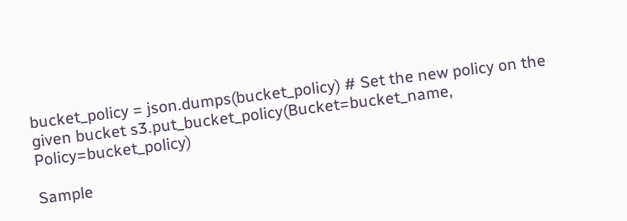bucket_policy = json.dumps(bucket_policy) # Set the new policy on the given bucket s3.put_bucket_policy(Bucket=bucket_name, Policy=bucket_policy)

Sample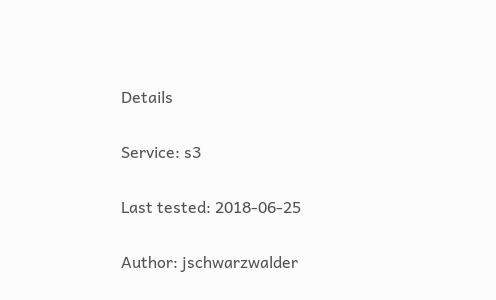Details

Service: s3

Last tested: 2018-06-25

Author: jschwarzwalder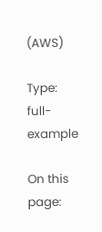(AWS)

Type: full-example

On this page: